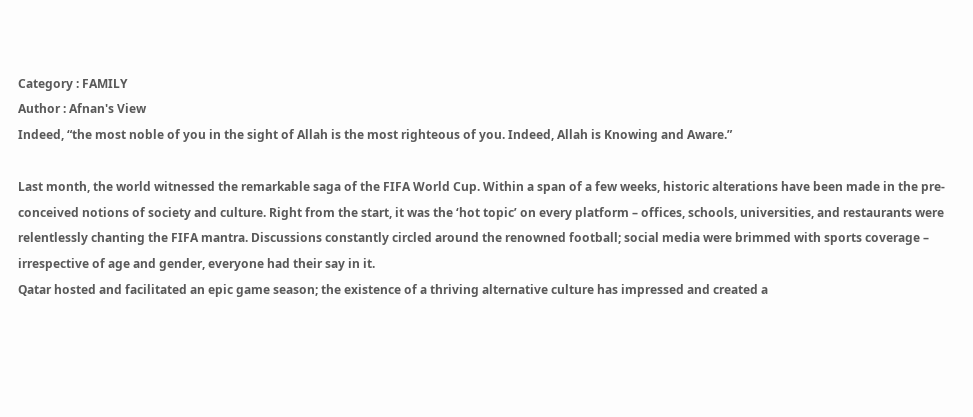Category : FAMILY
Author : Afnan's View
Indeed, “the most noble of you in the sight of Allah is the most righteous of you. Indeed, Allah is Knowing and Aware.”

Last month, the world witnessed the remarkable saga of the FIFA World Cup. Within a span of a few weeks, historic alterations have been made in the pre-conceived notions of society and culture. Right from the start, it was the ‘hot topic’ on every platform – offices, schools, universities, and restaurants were relentlessly chanting the FIFA mantra. Discussions constantly circled around the renowned football; social media were brimmed with sports coverage – irrespective of age and gender, everyone had their say in it.
Qatar hosted and facilitated an epic game season; the existence of a thriving alternative culture has impressed and created a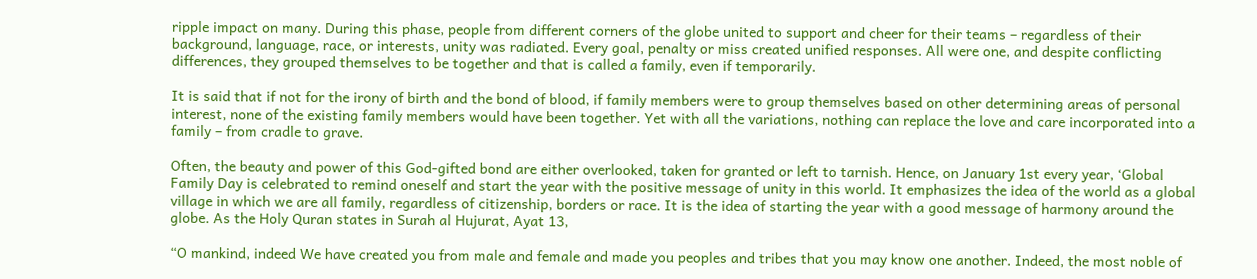ripple impact on many. During this phase, people from different corners of the globe united to support and cheer for their teams – regardless of their background, language, race, or interests, unity was radiated. Every goal, penalty or miss created unified responses. All were one, and despite conflicting differences, they grouped themselves to be together and that is called a family, even if temporarily.

It is said that if not for the irony of birth and the bond of blood, if family members were to group themselves based on other determining areas of personal interest, none of the existing family members would have been together. Yet with all the variations, nothing can replace the love and care incorporated into a family – from cradle to grave.

Often, the beauty and power of this God-gifted bond are either overlooked, taken for granted or left to tarnish. Hence, on January 1st every year, ‘Global Family Day is celebrated to remind oneself and start the year with the positive message of unity in this world. It emphasizes the idea of the world as a global village in which we are all family, regardless of citizenship, borders or race. It is the idea of starting the year with a good message of harmony around the globe. As the Holy Quran states in Surah al Hujurat, Ayat 13,

“O mankind, indeed We have created you from male and female and made you peoples and tribes that you may know one another. Indeed, the most noble of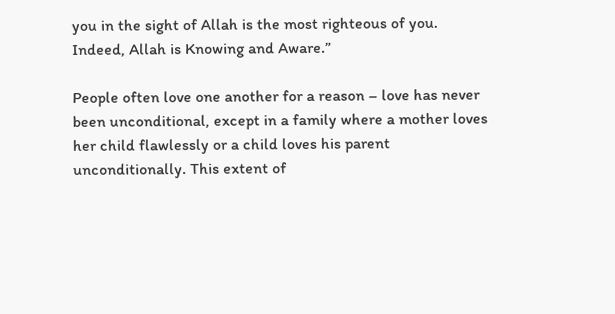you in the sight of Allah is the most righteous of you. Indeed, Allah is Knowing and Aware.”

People often love one another for a reason – love has never been unconditional, except in a family where a mother loves her child flawlessly or a child loves his parent unconditionally. This extent of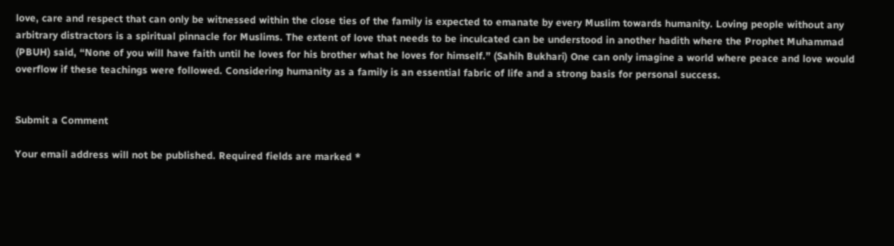love, care and respect that can only be witnessed within the close ties of the family is expected to emanate by every Muslim towards humanity. Loving people without any arbitrary distractors is a spiritual pinnacle for Muslims. The extent of love that needs to be inculcated can be understood in another hadith where the Prophet Muhammad (PBUH) said, “None of you will have faith until he loves for his brother what he loves for himself.” (Sahih Bukhari) One can only imagine a world where peace and love would overflow if these teachings were followed. Considering humanity as a family is an essential fabric of life and a strong basis for personal success.


Submit a Comment

Your email address will not be published. Required fields are marked *